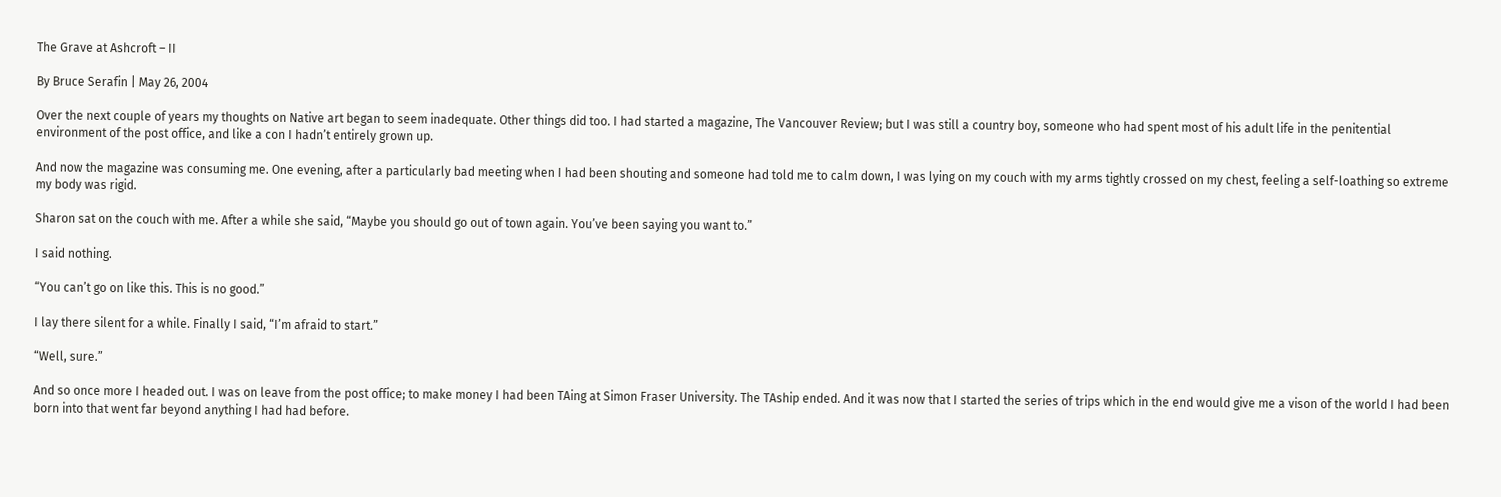The Grave at Ashcroft – II

By Bruce Serafin | May 26, 2004

Over the next couple of years my thoughts on Native art began to seem inadequate. Other things did too. I had started a magazine, The Vancouver Review; but I was still a country boy, someone who had spent most of his adult life in the penitential environment of the post office, and like a con I hadn’t entirely grown up.

And now the magazine was consuming me. One evening, after a particularly bad meeting when I had been shouting and someone had told me to calm down, I was lying on my couch with my arms tightly crossed on my chest, feeling a self-loathing so extreme my body was rigid.

Sharon sat on the couch with me. After a while she said, “Maybe you should go out of town again. You’ve been saying you want to.”

I said nothing.

“You can’t go on like this. This is no good.”

I lay there silent for a while. Finally I said, “I’m afraid to start.”

“Well, sure.”

And so once more I headed out. I was on leave from the post office; to make money I had been TAing at Simon Fraser University. The TAship ended. And it was now that I started the series of trips which in the end would give me a vison of the world I had been born into that went far beyond anything I had had before.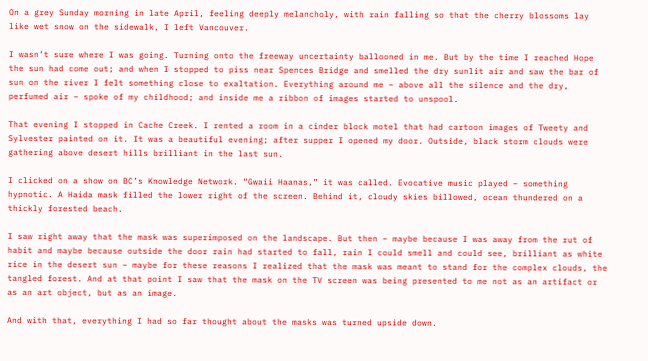On a grey Sunday morning in late April, feeling deeply melancholy, with rain falling so that the cherry blossoms lay like wet snow on the sidewalk, I left Vancouver.

I wasn’t sure where I was going. Turning onto the freeway uncertainty ballooned in me. But by the time I reached Hope the sun had come out; and when I stopped to piss near Spences Bridge and smelled the dry sunlit air and saw the bar of sun on the river I felt something close to exaltation. Everything around me – above all the silence and the dry, perfumed air – spoke of my childhood; and inside me a ribbon of images started to unspool.

That evening I stopped in Cache Creek. I rented a room in a cinder block motel that had cartoon images of Tweety and Sylvester painted on it. It was a beautiful evening; after supper I opened my door. Outside, black storm clouds were gathering above desert hills brilliant in the last sun.

I clicked on a show on BC’s Knowledge Network. “Gwaii Haanas,” it was called. Evocative music played – something hypnotic. A Haida mask filled the lower right of the screen. Behind it, cloudy skies billowed, ocean thundered on a thickly forested beach.

I saw right away that the mask was superimposed on the landscape. But then – maybe because I was away from the rut of habit and maybe because outside the door rain had started to fall, rain I could smell and could see, brilliant as white rice in the desert sun – maybe for these reasons I realized that the mask was meant to stand for the complex clouds, the tangled forest. And at that point I saw that the mask on the TV screen was being presented to me not as an artifact or as an art object, but as an image.

And with that, everything I had so far thought about the masks was turned upside down.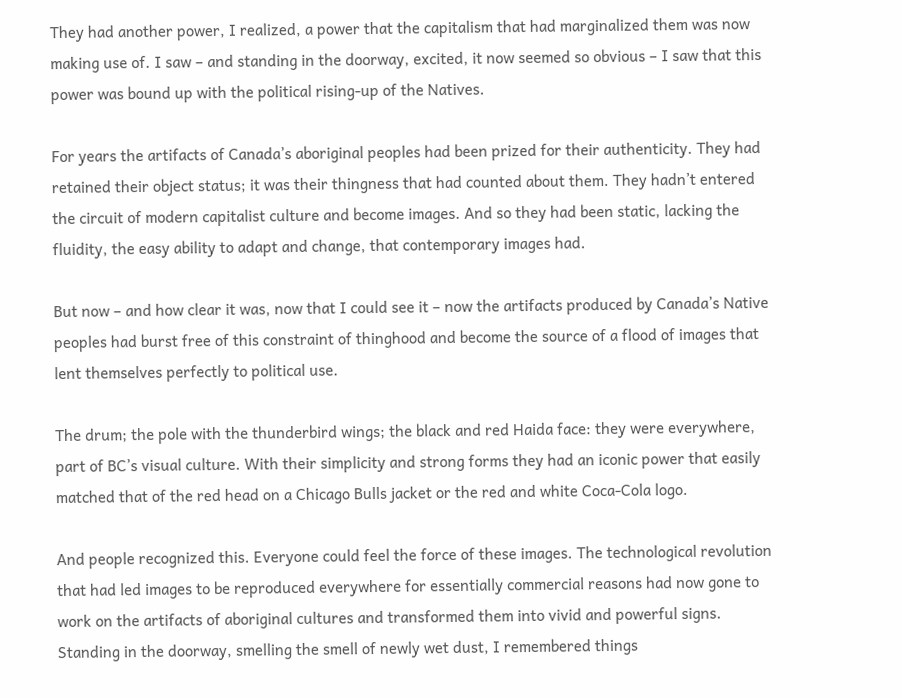They had another power, I realized, a power that the capitalism that had marginalized them was now making use of. I saw – and standing in the doorway, excited, it now seemed so obvious – I saw that this power was bound up with the political rising-up of the Natives.

For years the artifacts of Canada’s aboriginal peoples had been prized for their authenticity. They had retained their object status; it was their thingness that had counted about them. They hadn’t entered the circuit of modern capitalist culture and become images. And so they had been static, lacking the fluidity, the easy ability to adapt and change, that contemporary images had.

But now – and how clear it was, now that I could see it – now the artifacts produced by Canada’s Native peoples had burst free of this constraint of thinghood and become the source of a flood of images that lent themselves perfectly to political use.

The drum; the pole with the thunderbird wings; the black and red Haida face: they were everywhere, part of BC’s visual culture. With their simplicity and strong forms they had an iconic power that easily matched that of the red head on a Chicago Bulls jacket or the red and white Coca-Cola logo.

And people recognized this. Everyone could feel the force of these images. The technological revolution that had led images to be reproduced everywhere for essentially commercial reasons had now gone to work on the artifacts of aboriginal cultures and transformed them into vivid and powerful signs. Standing in the doorway, smelling the smell of newly wet dust, I remembered things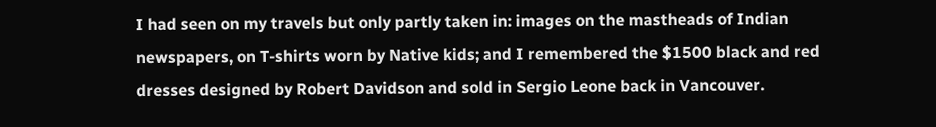I had seen on my travels but only partly taken in: images on the mastheads of Indian newspapers, on T-shirts worn by Native kids; and I remembered the $1500 black and red dresses designed by Robert Davidson and sold in Sergio Leone back in Vancouver.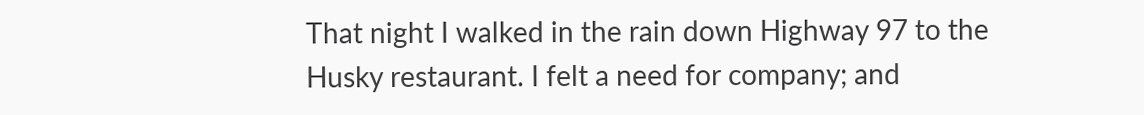That night I walked in the rain down Highway 97 to the Husky restaurant. I felt a need for company; and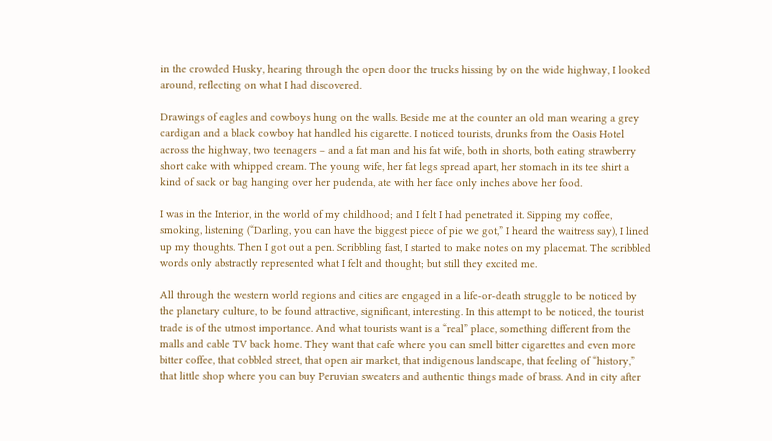in the crowded Husky, hearing through the open door the trucks hissing by on the wide highway, I looked around, reflecting on what I had discovered.

Drawings of eagles and cowboys hung on the walls. Beside me at the counter an old man wearing a grey cardigan and a black cowboy hat handled his cigarette. I noticed tourists, drunks from the Oasis Hotel across the highway, two teenagers – and a fat man and his fat wife, both in shorts, both eating strawberry short cake with whipped cream. The young wife, her fat legs spread apart, her stomach in its tee shirt a kind of sack or bag hanging over her pudenda, ate with her face only inches above her food.

I was in the Interior, in the world of my childhood; and I felt I had penetrated it. Sipping my coffee, smoking, listening (“Darling, you can have the biggest piece of pie we got,” I heard the waitress say), I lined up my thoughts. Then I got out a pen. Scribbling fast, I started to make notes on my placemat. The scribbled words only abstractly represented what I felt and thought; but still they excited me.

All through the western world regions and cities are engaged in a life-or-death struggle to be noticed by the planetary culture, to be found attractive, significant, interesting. In this attempt to be noticed, the tourist trade is of the utmost importance. And what tourists want is a “real” place, something different from the malls and cable TV back home. They want that cafe where you can smell bitter cigarettes and even more bitter coffee, that cobbled street, that open air market, that indigenous landscape, that feeling of “history,” that little shop where you can buy Peruvian sweaters and authentic things made of brass. And in city after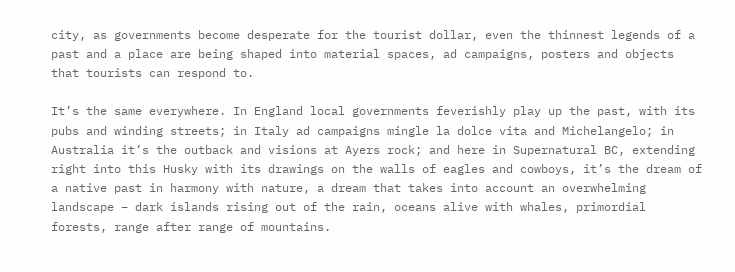city, as governments become desperate for the tourist dollar, even the thinnest legends of a past and a place are being shaped into material spaces, ad campaigns, posters and objects that tourists can respond to.

It’s the same everywhere. In England local governments feverishly play up the past, with its pubs and winding streets; in Italy ad campaigns mingle la dolce vita and Michelangelo; in Australia it’s the outback and visions at Ayers rock; and here in Supernatural BC, extending right into this Husky with its drawings on the walls of eagles and cowboys, it’s the dream of a native past in harmony with nature, a dream that takes into account an overwhelming landscape – dark islands rising out of the rain, oceans alive with whales, primordial forests, range after range of mountains.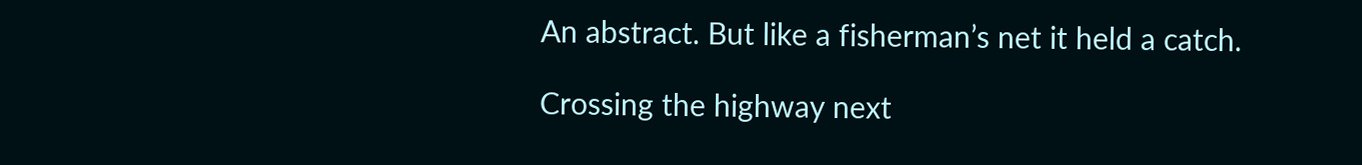An abstract. But like a fisherman’s net it held a catch.

Crossing the highway next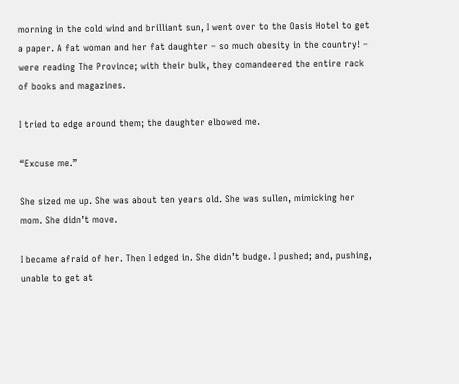morning in the cold wind and brilliant sun, I went over to the Oasis Hotel to get a paper. A fat woman and her fat daughter – so much obesity in the country! – were reading The Province; with their bulk, they comandeered the entire rack of books and magazines.

I tried to edge around them; the daughter elbowed me.

“Excuse me.”

She sized me up. She was about ten years old. She was sullen, mimicking her mom. She didn’t move.

I became afraid of her. Then I edged in. She didn’t budge. I pushed; and, pushing, unable to get at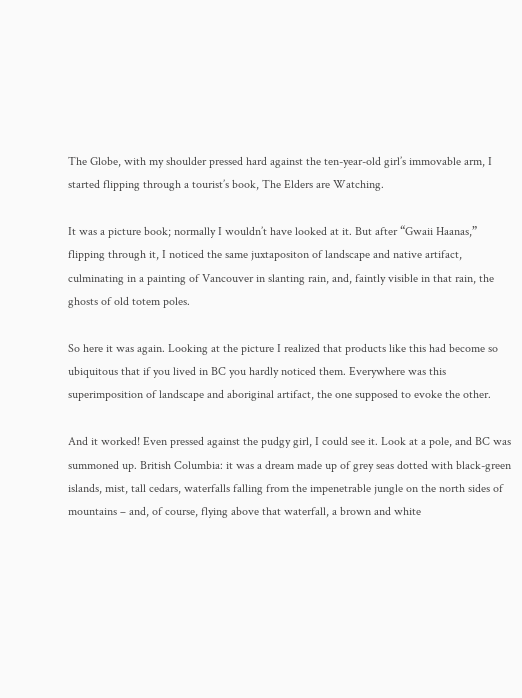The Globe, with my shoulder pressed hard against the ten-year-old girl’s immovable arm, I started flipping through a tourist’s book, The Elders are Watching.

It was a picture book; normally I wouldn’t have looked at it. But after “Gwaii Haanas,” flipping through it, I noticed the same juxtapositon of landscape and native artifact, culminating in a painting of Vancouver in slanting rain, and, faintly visible in that rain, the ghosts of old totem poles.

So here it was again. Looking at the picture I realized that products like this had become so ubiquitous that if you lived in BC you hardly noticed them. Everywhere was this superimposition of landscape and aboriginal artifact, the one supposed to evoke the other.

And it worked! Even pressed against the pudgy girl, I could see it. Look at a pole, and BC was summoned up. British Columbia: it was a dream made up of grey seas dotted with black-green islands, mist, tall cedars, waterfalls falling from the impenetrable jungle on the north sides of mountains – and, of course, flying above that waterfall, a brown and white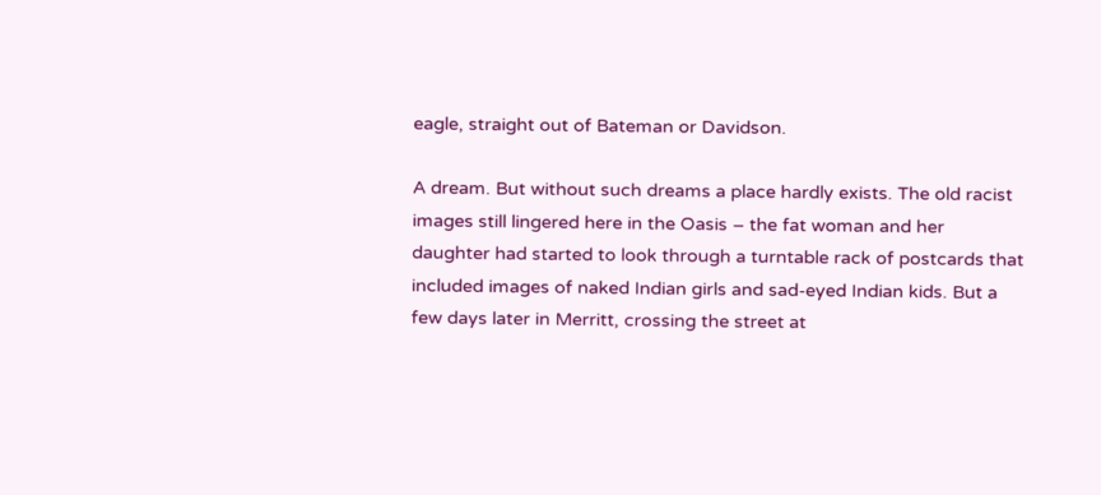eagle, straight out of Bateman or Davidson.

A dream. But without such dreams a place hardly exists. The old racist images still lingered here in the Oasis – the fat woman and her daughter had started to look through a turntable rack of postcards that included images of naked Indian girls and sad-eyed Indian kids. But a few days later in Merritt, crossing the street at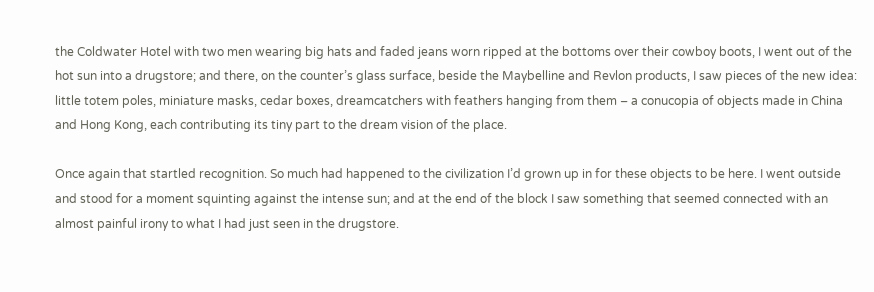the Coldwater Hotel with two men wearing big hats and faded jeans worn ripped at the bottoms over their cowboy boots, I went out of the hot sun into a drugstore; and there, on the counter’s glass surface, beside the Maybelline and Revlon products, I saw pieces of the new idea: little totem poles, miniature masks, cedar boxes, dreamcatchers with feathers hanging from them – a conucopia of objects made in China and Hong Kong, each contributing its tiny part to the dream vision of the place.

Once again that startled recognition. So much had happened to the civilization I’d grown up in for these objects to be here. I went outside and stood for a moment squinting against the intense sun; and at the end of the block I saw something that seemed connected with an almost painful irony to what I had just seen in the drugstore.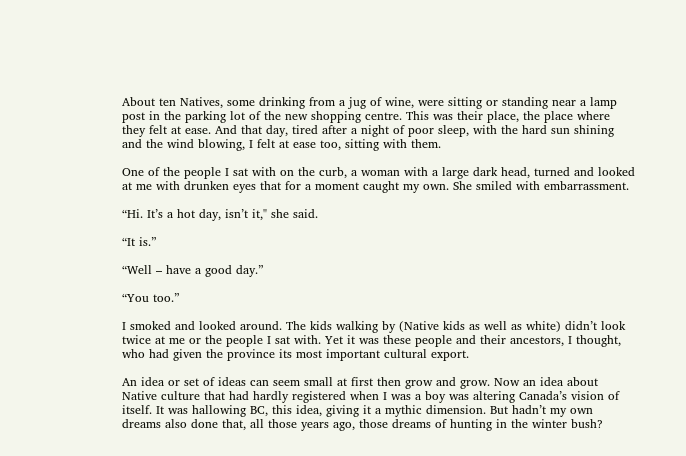About ten Natives, some drinking from a jug of wine, were sitting or standing near a lamp post in the parking lot of the new shopping centre. This was their place, the place where they felt at ease. And that day, tired after a night of poor sleep, with the hard sun shining and the wind blowing, I felt at ease too, sitting with them.

One of the people I sat with on the curb, a woman with a large dark head, turned and looked at me with drunken eyes that for a moment caught my own. She smiled with embarrassment.

“Hi. It’s a hot day, isn’t it," she said.

“It is.”

“Well – have a good day.”

“You too.”

I smoked and looked around. The kids walking by (Native kids as well as white) didn’t look twice at me or the people I sat with. Yet it was these people and their ancestors, I thought, who had given the province its most important cultural export.

An idea or set of ideas can seem small at first then grow and grow. Now an idea about Native culture that had hardly registered when I was a boy was altering Canada’s vision of itself. It was hallowing BC, this idea, giving it a mythic dimension. But hadn’t my own dreams also done that, all those years ago, those dreams of hunting in the winter bush?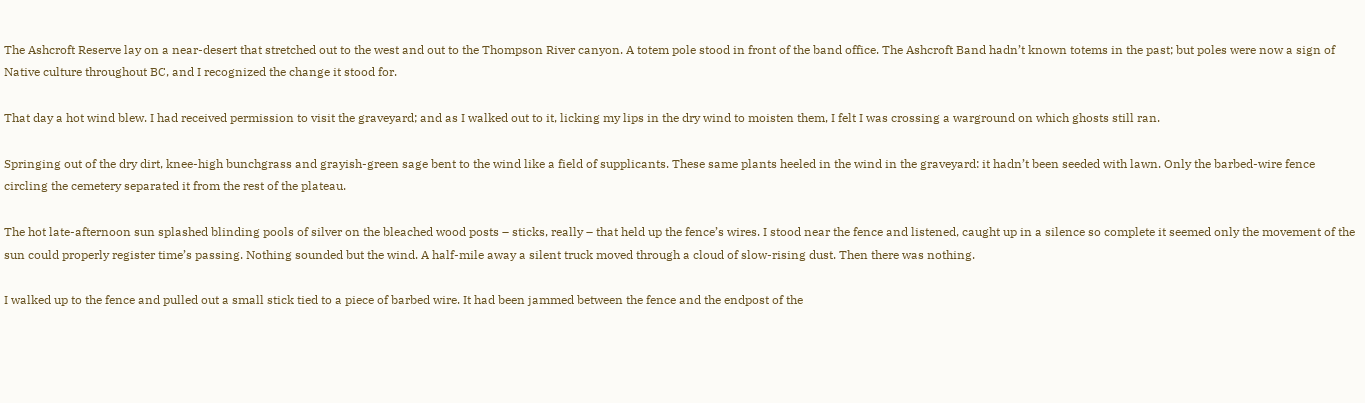The Ashcroft Reserve lay on a near-desert that stretched out to the west and out to the Thompson River canyon. A totem pole stood in front of the band office. The Ashcroft Band hadn’t known totems in the past; but poles were now a sign of Native culture throughout BC, and I recognized the change it stood for.

That day a hot wind blew. I had received permission to visit the graveyard; and as I walked out to it, licking my lips in the dry wind to moisten them, I felt I was crossing a warground on which ghosts still ran.

Springing out of the dry dirt, knee-high bunchgrass and grayish-green sage bent to the wind like a field of supplicants. These same plants heeled in the wind in the graveyard: it hadn’t been seeded with lawn. Only the barbed-wire fence circling the cemetery separated it from the rest of the plateau.

The hot late-afternoon sun splashed blinding pools of silver on the bleached wood posts – sticks, really – that held up the fence’s wires. I stood near the fence and listened, caught up in a silence so complete it seemed only the movement of the sun could properly register time’s passing. Nothing sounded but the wind. A half-mile away a silent truck moved through a cloud of slow-rising dust. Then there was nothing.

I walked up to the fence and pulled out a small stick tied to a piece of barbed wire. It had been jammed between the fence and the endpost of the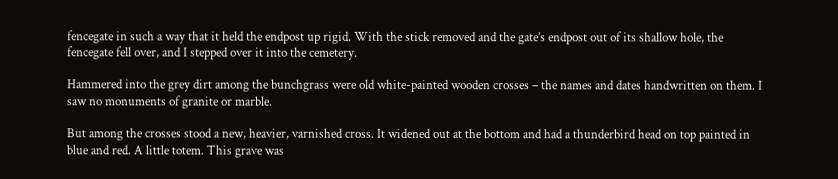fencegate in such a way that it held the endpost up rigid. With the stick removed and the gate’s endpost out of its shallow hole, the fencegate fell over, and I stepped over it into the cemetery.

Hammered into the grey dirt among the bunchgrass were old white-painted wooden crosses – the names and dates handwritten on them. I saw no monuments of granite or marble.

But among the crosses stood a new, heavier, varnished cross. It widened out at the bottom and had a thunderbird head on top painted in blue and red. A little totem. This grave was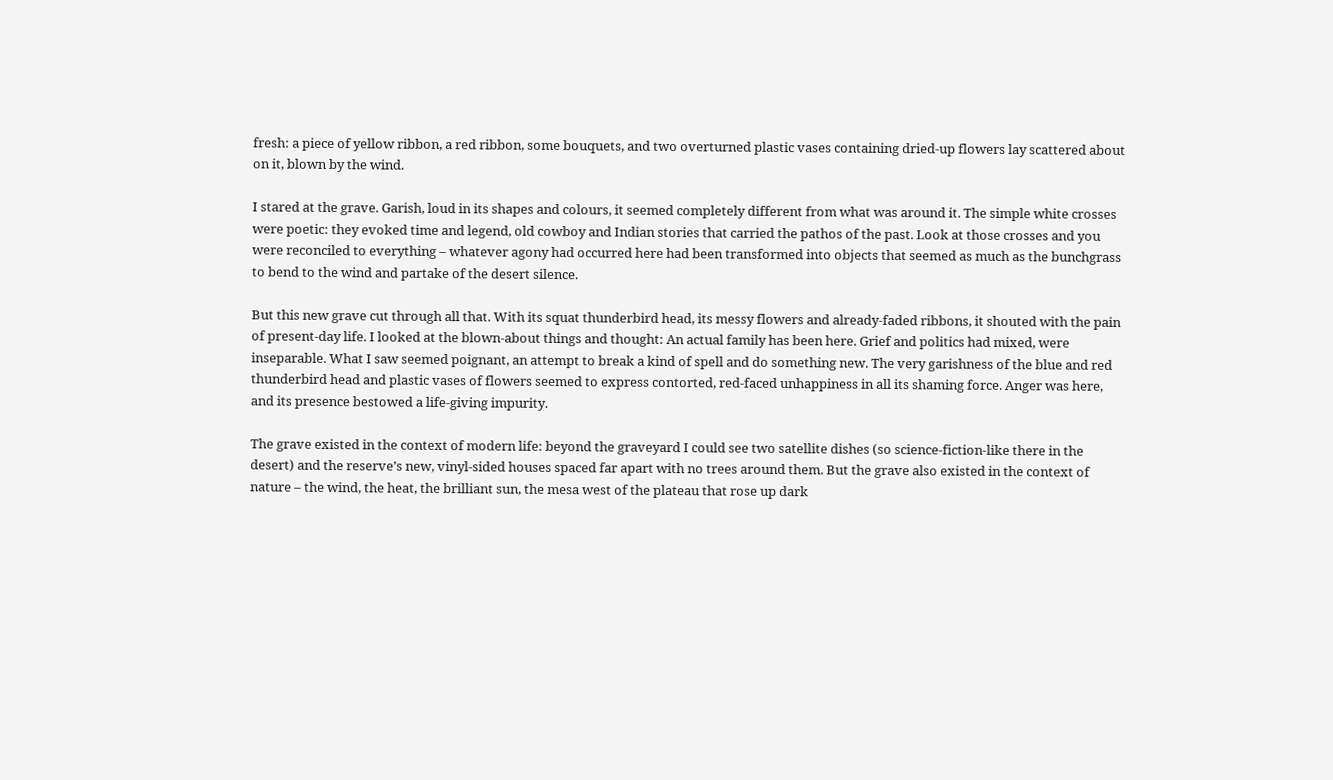fresh: a piece of yellow ribbon, a red ribbon, some bouquets, and two overturned plastic vases containing dried-up flowers lay scattered about on it, blown by the wind.

I stared at the grave. Garish, loud in its shapes and colours, it seemed completely different from what was around it. The simple white crosses were poetic: they evoked time and legend, old cowboy and Indian stories that carried the pathos of the past. Look at those crosses and you were reconciled to everything – whatever agony had occurred here had been transformed into objects that seemed as much as the bunchgrass to bend to the wind and partake of the desert silence.

But this new grave cut through all that. With its squat thunderbird head, its messy flowers and already-faded ribbons, it shouted with the pain of present-day life. I looked at the blown-about things and thought: An actual family has been here. Grief and politics had mixed, were inseparable. What I saw seemed poignant, an attempt to break a kind of spell and do something new. The very garishness of the blue and red thunderbird head and plastic vases of flowers seemed to express contorted, red-faced unhappiness in all its shaming force. Anger was here, and its presence bestowed a life-giving impurity.

The grave existed in the context of modern life: beyond the graveyard I could see two satellite dishes (so science-fiction-like there in the desert) and the reserve’s new, vinyl-sided houses spaced far apart with no trees around them. But the grave also existed in the context of nature – the wind, the heat, the brilliant sun, the mesa west of the plateau that rose up dark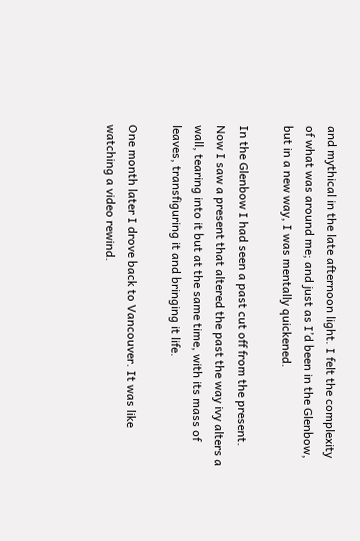and mythical in the late afternoon light. I felt the complexity of what was around me; and just as I’d been in the Glenbow, but in a new way, I was mentally quickened.

In the Glenbow I had seen a past cut off from the present. Now I saw a present that altered the past the way ivy alters a wall, tearing into it but at the same time, with its mass of leaves, transfiguring it and bringing it life.

One month later I drove back to Vancouver. It was like watching a video rewind.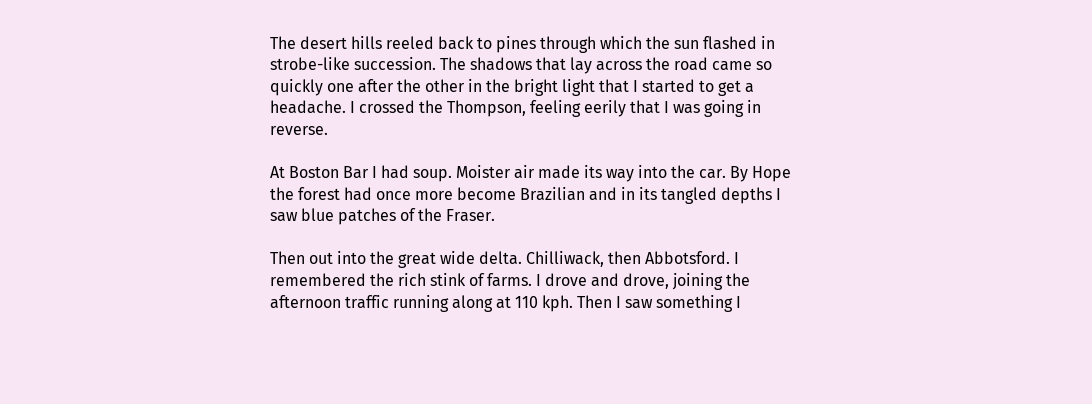The desert hills reeled back to pines through which the sun flashed in strobe-like succession. The shadows that lay across the road came so quickly one after the other in the bright light that I started to get a headache. I crossed the Thompson, feeling eerily that I was going in reverse.

At Boston Bar I had soup. Moister air made its way into the car. By Hope the forest had once more become Brazilian and in its tangled depths I saw blue patches of the Fraser.

Then out into the great wide delta. Chilliwack, then Abbotsford. I remembered the rich stink of farms. I drove and drove, joining the afternoon traffic running along at 110 kph. Then I saw something I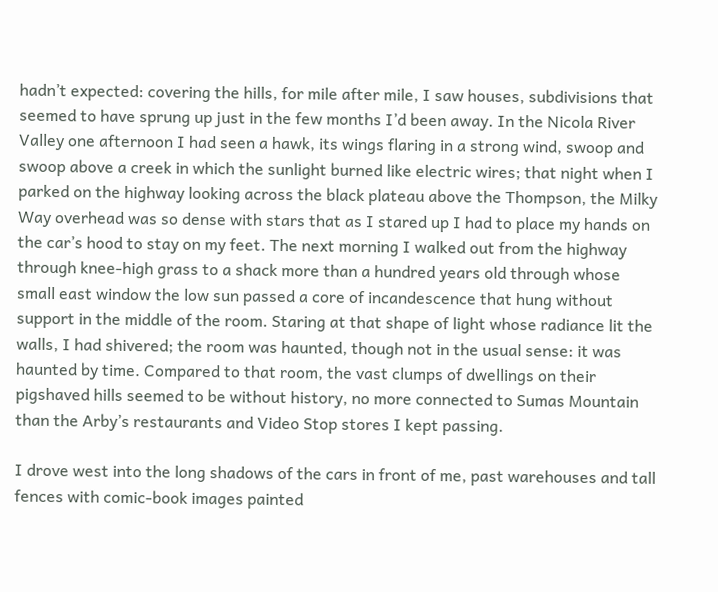hadn’t expected: covering the hills, for mile after mile, I saw houses, subdivisions that seemed to have sprung up just in the few months I’d been away. In the Nicola River Valley one afternoon I had seen a hawk, its wings flaring in a strong wind, swoop and swoop above a creek in which the sunlight burned like electric wires; that night when I parked on the highway looking across the black plateau above the Thompson, the Milky Way overhead was so dense with stars that as I stared up I had to place my hands on the car’s hood to stay on my feet. The next morning I walked out from the highway through knee-high grass to a shack more than a hundred years old through whose small east window the low sun passed a core of incandescence that hung without support in the middle of the room. Staring at that shape of light whose radiance lit the walls, I had shivered; the room was haunted, though not in the usual sense: it was haunted by time. Compared to that room, the vast clumps of dwellings on their pigshaved hills seemed to be without history, no more connected to Sumas Mountain than the Arby’s restaurants and Video Stop stores I kept passing.

I drove west into the long shadows of the cars in front of me, past warehouses and tall fences with comic-book images painted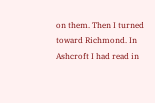on them. Then I turned toward Richmond. In Ashcroft I had read in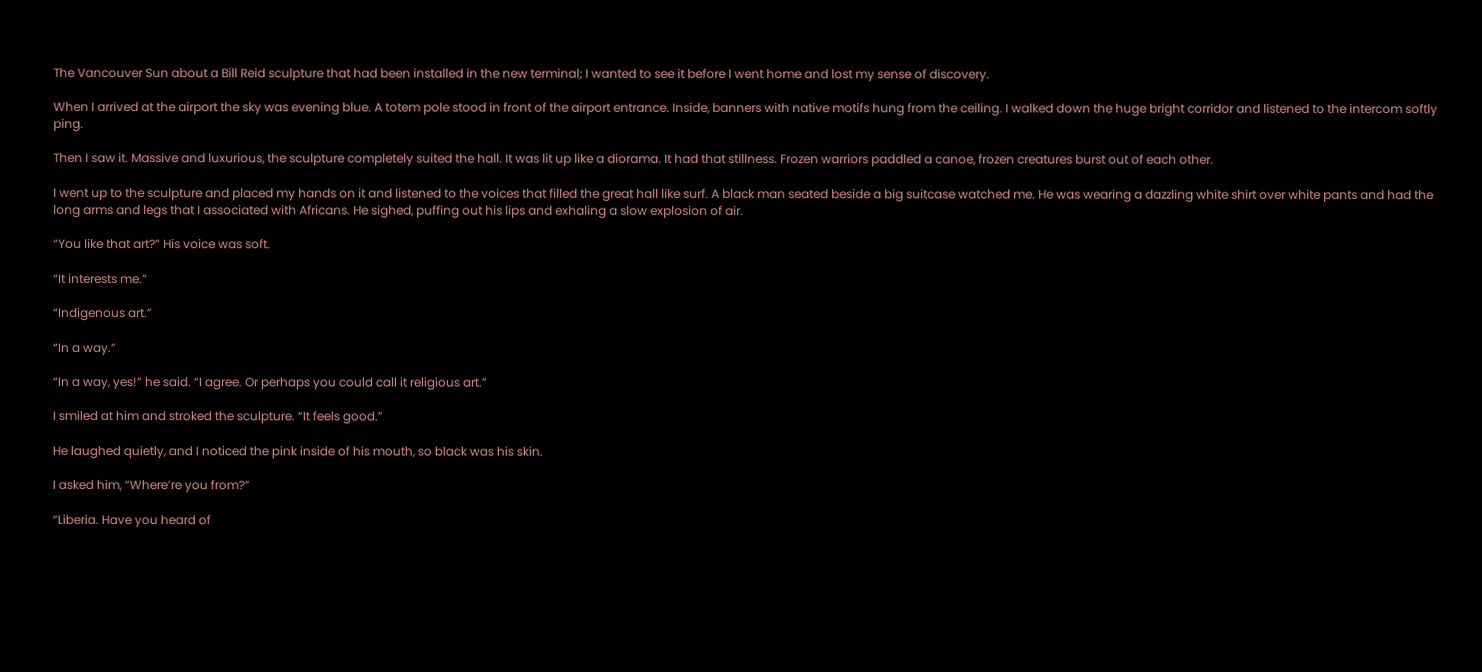The Vancouver Sun about a Bill Reid sculpture that had been installed in the new terminal; I wanted to see it before I went home and lost my sense of discovery.

When I arrived at the airport the sky was evening blue. A totem pole stood in front of the airport entrance. Inside, banners with native motifs hung from the ceiling. I walked down the huge bright corridor and listened to the intercom softly ping.

Then I saw it. Massive and luxurious, the sculpture completely suited the hall. It was lit up like a diorama. It had that stillness. Frozen warriors paddled a canoe, frozen creatures burst out of each other.

I went up to the sculpture and placed my hands on it and listened to the voices that filled the great hall like surf. A black man seated beside a big suitcase watched me. He was wearing a dazzling white shirt over white pants and had the long arms and legs that I associated with Africans. He sighed, puffing out his lips and exhaling a slow explosion of air.

“You like that art?” His voice was soft.

“It interests me.”

“Indigenous art.”

“In a way.”

“In a way, yes!” he said. “I agree. Or perhaps you could call it religious art.”

I smiled at him and stroked the sculpture. “It feels good.”

He laughed quietly, and I noticed the pink inside of his mouth, so black was his skin.

I asked him, “Where’re you from?”

“Liberia. Have you heard of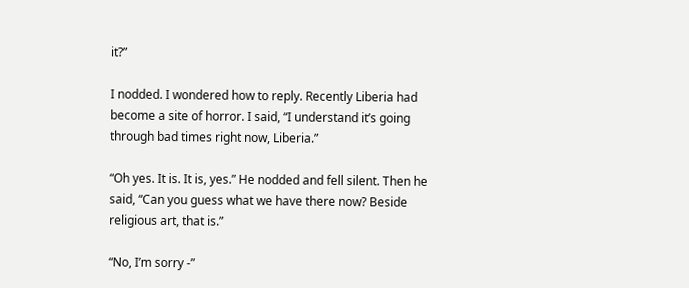it?”

I nodded. I wondered how to reply. Recently Liberia had become a site of horror. I said, “I understand it’s going through bad times right now, Liberia.”

“Oh yes. It is. It is, yes.” He nodded and fell silent. Then he said, “Can you guess what we have there now? Beside religious art, that is.”

“No, I’m sorry -”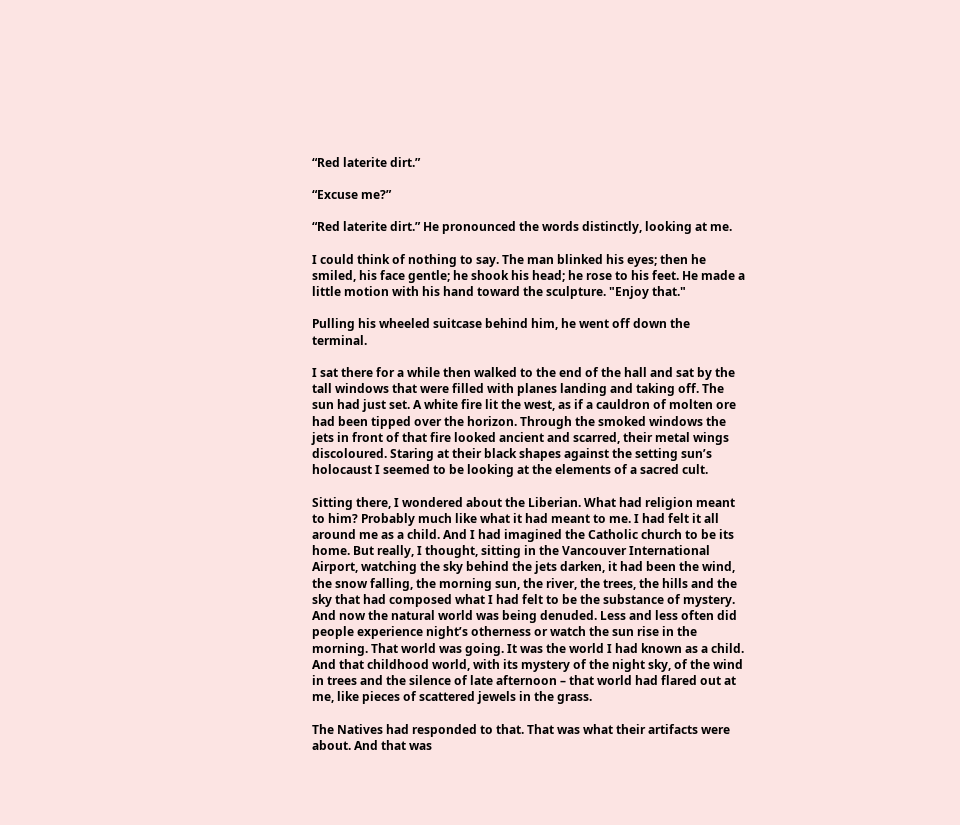“Red laterite dirt.”

“Excuse me?”

“Red laterite dirt.” He pronounced the words distinctly, looking at me.

I could think of nothing to say. The man blinked his eyes; then he smiled, his face gentle; he shook his head; he rose to his feet. He made a little motion with his hand toward the sculpture. "Enjoy that."

Pulling his wheeled suitcase behind him, he went off down the terminal.

I sat there for a while then walked to the end of the hall and sat by the tall windows that were filled with planes landing and taking off. The sun had just set. A white fire lit the west, as if a cauldron of molten ore had been tipped over the horizon. Through the smoked windows the jets in front of that fire looked ancient and scarred, their metal wings discoloured. Staring at their black shapes against the setting sun’s holocaust I seemed to be looking at the elements of a sacred cult.

Sitting there, I wondered about the Liberian. What had religion meant to him? Probably much like what it had meant to me. I had felt it all around me as a child. And I had imagined the Catholic church to be its home. But really, I thought, sitting in the Vancouver International Airport, watching the sky behind the jets darken, it had been the wind, the snow falling, the morning sun, the river, the trees, the hills and the sky that had composed what I had felt to be the substance of mystery. And now the natural world was being denuded. Less and less often did people experience night’s otherness or watch the sun rise in the morning. That world was going. It was the world I had known as a child. And that childhood world, with its mystery of the night sky, of the wind in trees and the silence of late afternoon – that world had flared out at me, like pieces of scattered jewels in the grass.

The Natives had responded to that. That was what their artifacts were about. And that was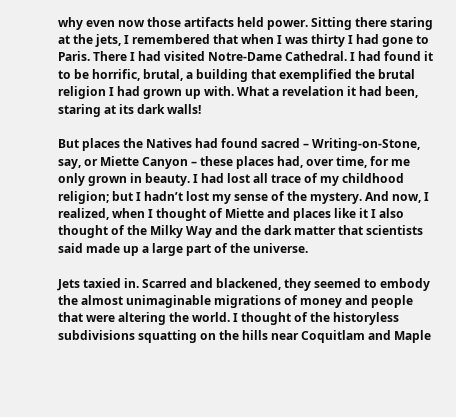why even now those artifacts held power. Sitting there staring at the jets, I remembered that when I was thirty I had gone to Paris. There I had visited Notre-Dame Cathedral. I had found it to be horrific, brutal, a building that exemplified the brutal religion I had grown up with. What a revelation it had been, staring at its dark walls!

But places the Natives had found sacred – Writing-on-Stone, say, or Miette Canyon – these places had, over time, for me only grown in beauty. I had lost all trace of my childhood religion; but I hadn’t lost my sense of the mystery. And now, I realized, when I thought of Miette and places like it I also thought of the Milky Way and the dark matter that scientists said made up a large part of the universe.

Jets taxied in. Scarred and blackened, they seemed to embody the almost unimaginable migrations of money and people that were altering the world. I thought of the historyless subdivisions squatting on the hills near Coquitlam and Maple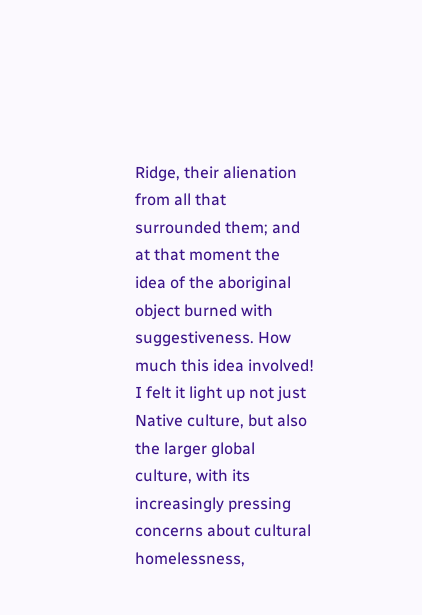Ridge, their alienation from all that surrounded them; and at that moment the idea of the aboriginal object burned with suggestiveness. How much this idea involved! I felt it light up not just Native culture, but also the larger global culture, with its increasingly pressing concerns about cultural homelessness,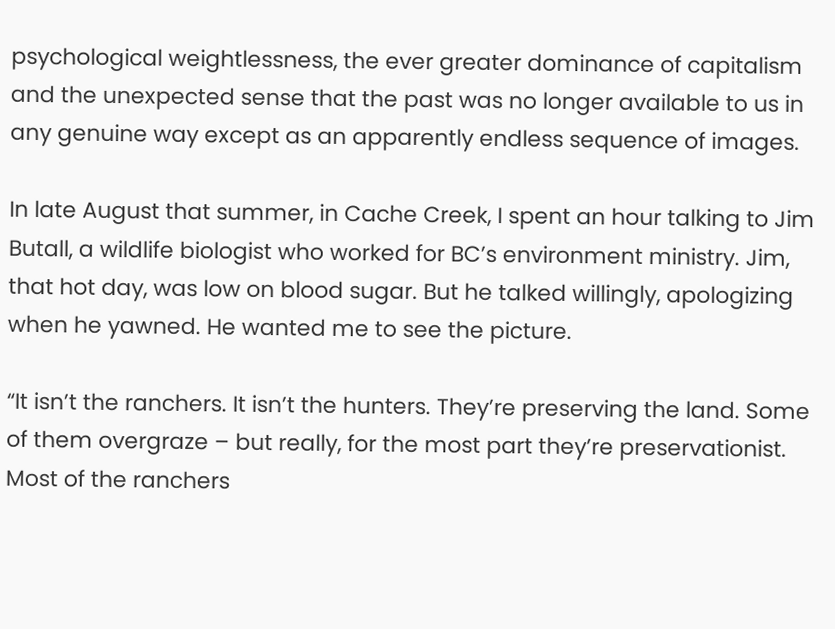psychological weightlessness, the ever greater dominance of capitalism and the unexpected sense that the past was no longer available to us in any genuine way except as an apparently endless sequence of images.

In late August that summer, in Cache Creek, I spent an hour talking to Jim Butall, a wildlife biologist who worked for BC’s environment ministry. Jim, that hot day, was low on blood sugar. But he talked willingly, apologizing when he yawned. He wanted me to see the picture.

“It isn’t the ranchers. It isn’t the hunters. They’re preserving the land. Some of them overgraze – but really, for the most part they’re preservationist. Most of the ranchers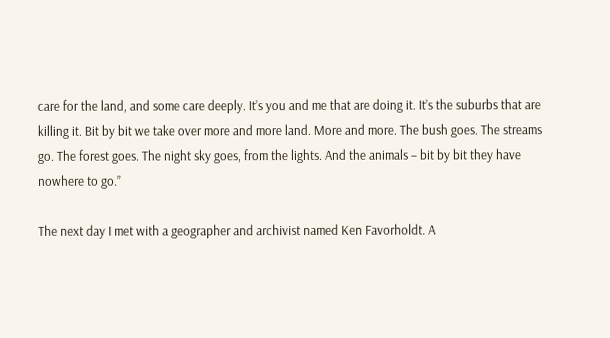care for the land, and some care deeply. It’s you and me that are doing it. It’s the suburbs that are killing it. Bit by bit we take over more and more land. More and more. The bush goes. The streams go. The forest goes. The night sky goes, from the lights. And the animals – bit by bit they have nowhere to go.”

The next day I met with a geographer and archivist named Ken Favorholdt. A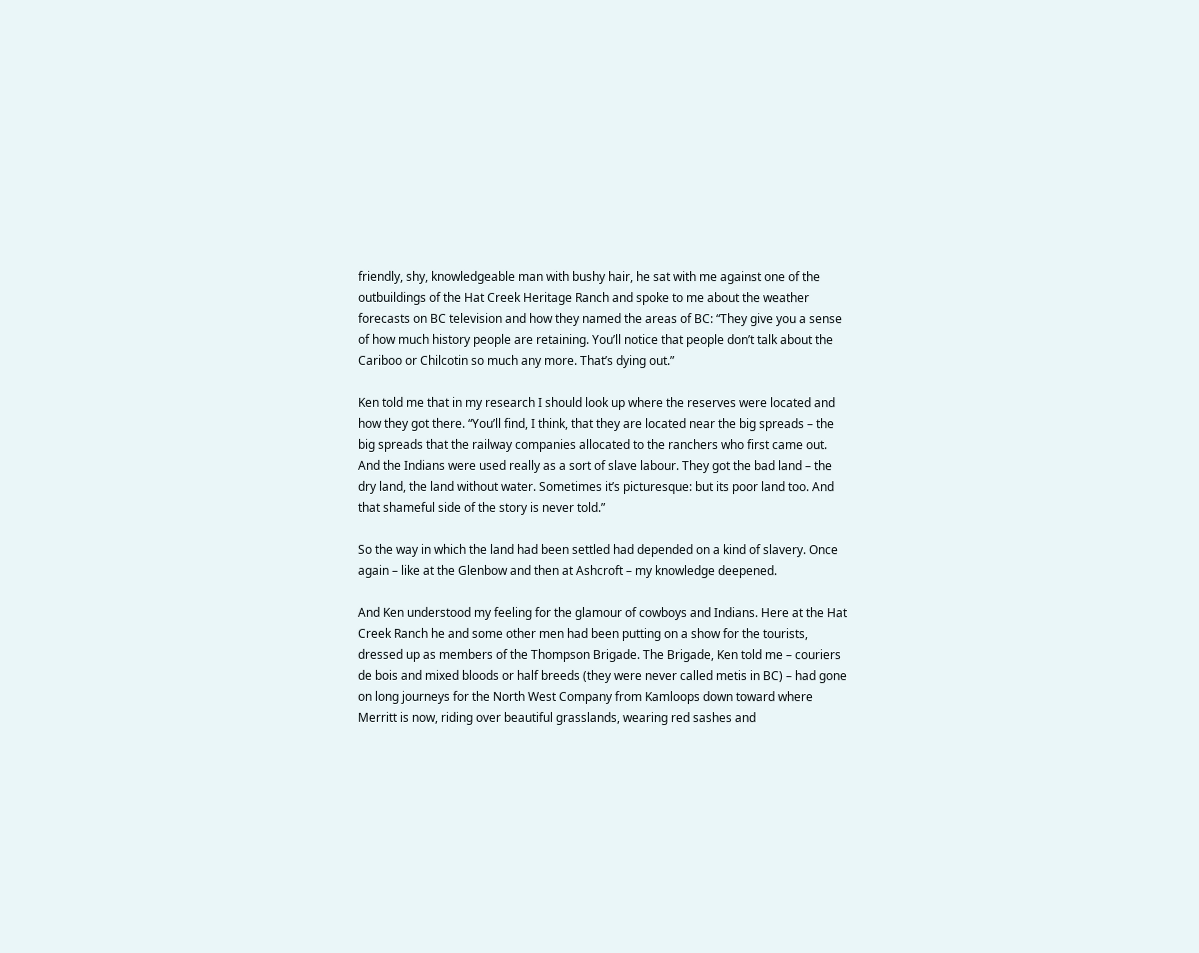friendly, shy, knowledgeable man with bushy hair, he sat with me against one of the outbuildings of the Hat Creek Heritage Ranch and spoke to me about the weather forecasts on BC television and how they named the areas of BC: “They give you a sense of how much history people are retaining. You’ll notice that people don’t talk about the Cariboo or Chilcotin so much any more. That’s dying out.”

Ken told me that in my research I should look up where the reserves were located and how they got there. “You’ll find, I think, that they are located near the big spreads – the big spreads that the railway companies allocated to the ranchers who first came out. And the Indians were used really as a sort of slave labour. They got the bad land – the dry land, the land without water. Sometimes it’s picturesque: but its poor land too. And that shameful side of the story is never told.”

So the way in which the land had been settled had depended on a kind of slavery. Once again – like at the Glenbow and then at Ashcroft – my knowledge deepened.

And Ken understood my feeling for the glamour of cowboys and Indians. Here at the Hat Creek Ranch he and some other men had been putting on a show for the tourists, dressed up as members of the Thompson Brigade. The Brigade, Ken told me – couriers de bois and mixed bloods or half breeds (they were never called metis in BC) – had gone on long journeys for the North West Company from Kamloops down toward where Merritt is now, riding over beautiful grasslands, wearing red sashes and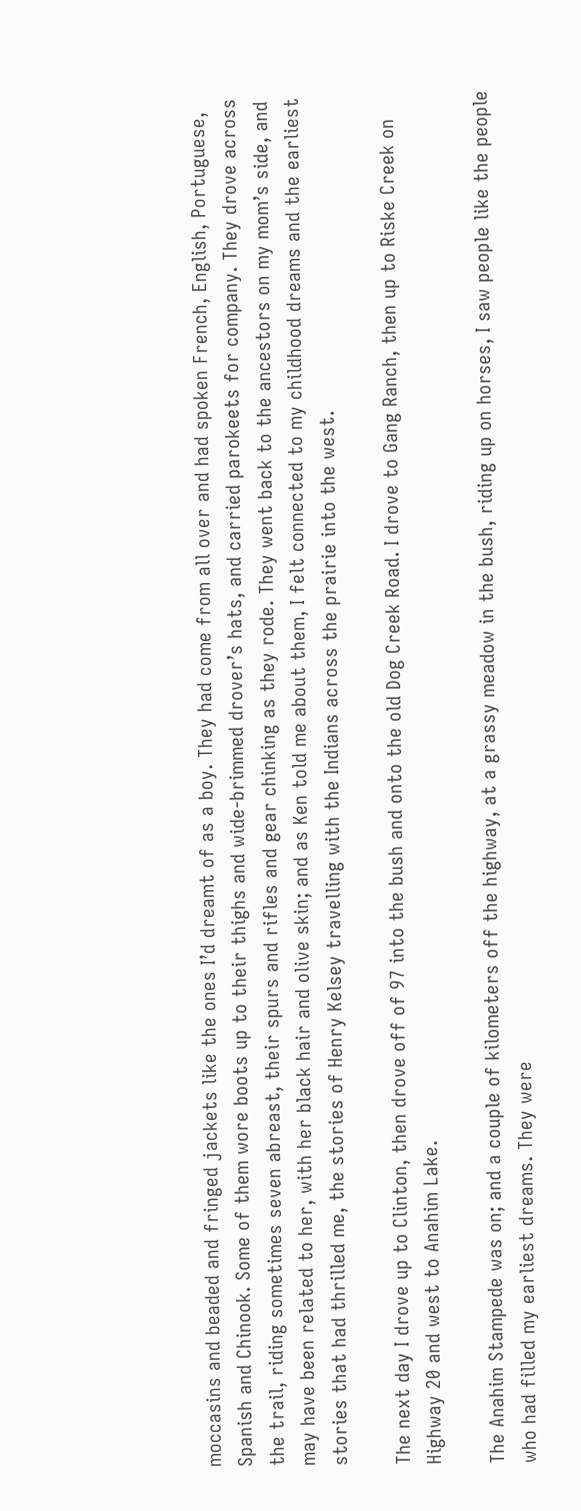moccasins and beaded and fringed jackets like the ones I’d dreamt of as a boy. They had come from all over and had spoken French, English, Portuguese, Spanish and Chinook. Some of them wore boots up to their thighs and wide-brimmed drover’s hats, and carried parokeets for company. They drove across the trail, riding sometimes seven abreast, their spurs and rifles and gear chinking as they rode. They went back to the ancestors on my mom’s side, and may have been related to her, with her black hair and olive skin; and as Ken told me about them, I felt connected to my childhood dreams and the earliest stories that had thrilled me, the stories of Henry Kelsey travelling with the Indians across the prairie into the west.

The next day I drove up to Clinton, then drove off of 97 into the bush and onto the old Dog Creek Road. I drove to Gang Ranch, then up to Riske Creek on Highway 20 and west to Anahim Lake.

The Anahim Stampede was on; and a couple of kilometers off the highway, at a grassy meadow in the bush, riding up on horses, I saw people like the people who had filled my earliest dreams. They were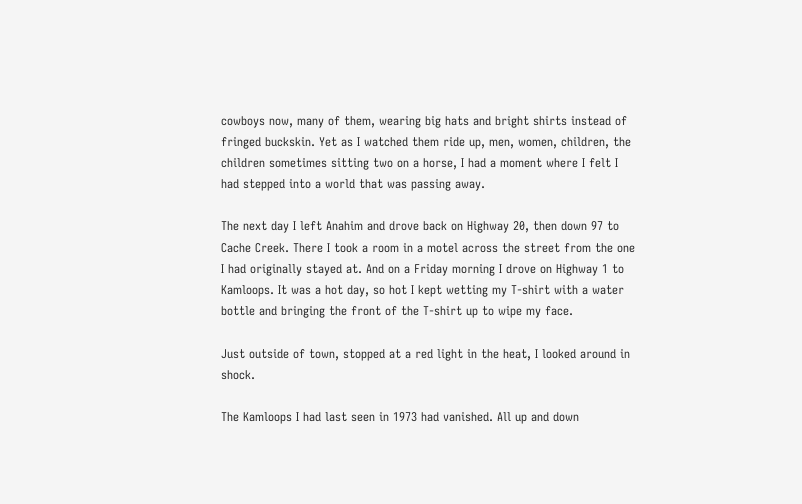cowboys now, many of them, wearing big hats and bright shirts instead of fringed buckskin. Yet as I watched them ride up, men, women, children, the children sometimes sitting two on a horse, I had a moment where I felt I had stepped into a world that was passing away.

The next day I left Anahim and drove back on Highway 20, then down 97 to Cache Creek. There I took a room in a motel across the street from the one I had originally stayed at. And on a Friday morning I drove on Highway 1 to Kamloops. It was a hot day, so hot I kept wetting my T-shirt with a water bottle and bringing the front of the T-shirt up to wipe my face.

Just outside of town, stopped at a red light in the heat, I looked around in shock.

The Kamloops I had last seen in 1973 had vanished. All up and down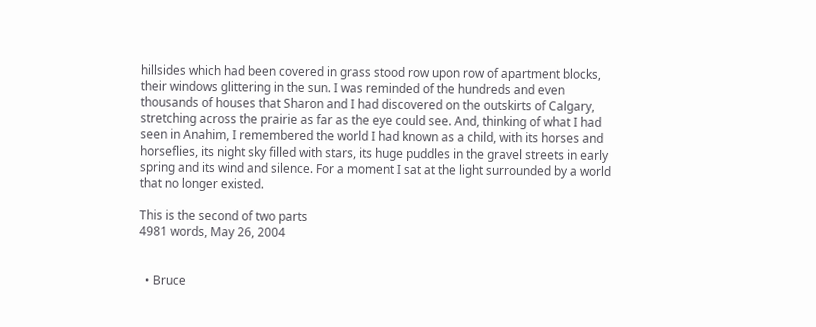hillsides which had been covered in grass stood row upon row of apartment blocks, their windows glittering in the sun. I was reminded of the hundreds and even thousands of houses that Sharon and I had discovered on the outskirts of Calgary, stretching across the prairie as far as the eye could see. And, thinking of what I had seen in Anahim, I remembered the world I had known as a child, with its horses and horseflies, its night sky filled with stars, its huge puddles in the gravel streets in early spring and its wind and silence. For a moment I sat at the light surrounded by a world that no longer existed.

This is the second of two parts
4981 words, May 26, 2004


  • Bruce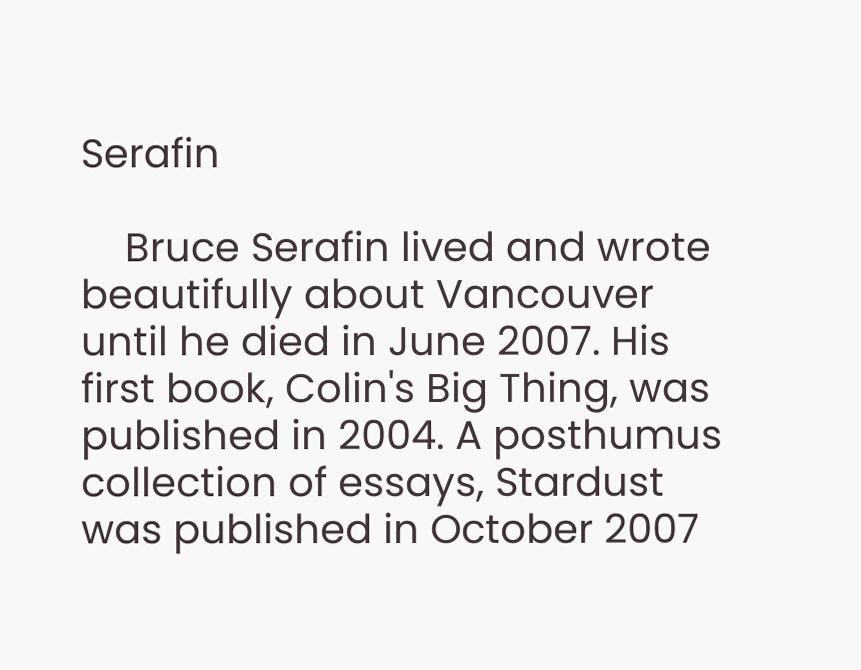Serafin

    Bruce Serafin lived and wrote beautifully about Vancouver until he died in June 2007. His first book, Colin's Big Thing, was published in 2004. A posthumus collection of essays, Stardust was published in October 2007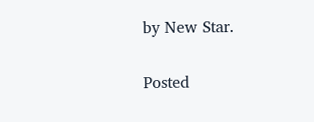by New Star.

Posted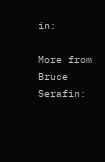in:

More from Bruce Serafin: